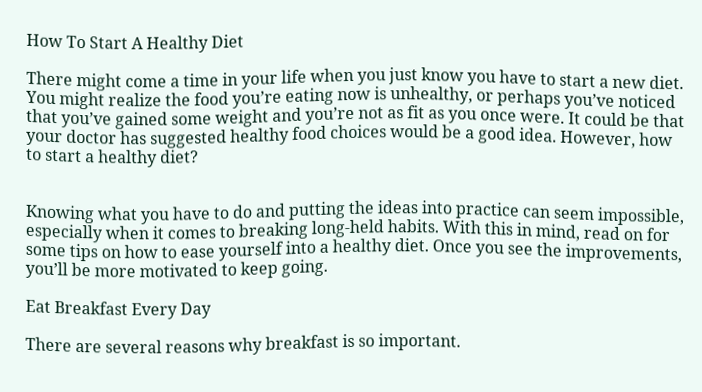How To Start A Healthy Diet

There might come a time in your life when you just know you have to start a new diet. You might realize the food you’re eating now is unhealthy, or perhaps you’ve noticed that you’ve gained some weight and you’re not as fit as you once were. It could be that your doctor has suggested healthy food choices would be a good idea. However, how to start a healthy diet?


Knowing what you have to do and putting the ideas into practice can seem impossible, especially when it comes to breaking long-held habits. With this in mind, read on for some tips on how to ease yourself into a healthy diet. Once you see the improvements, you’ll be more motivated to keep going.

Eat Breakfast Every Day

There are several reasons why breakfast is so important.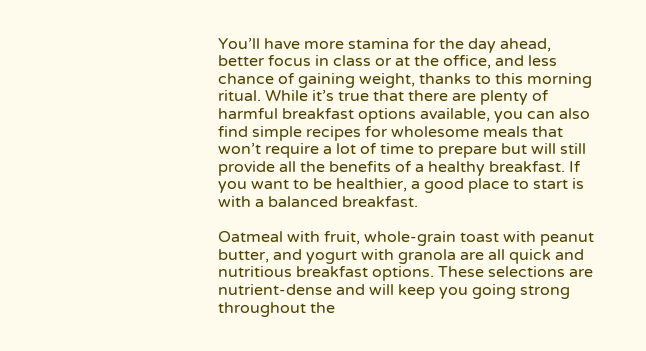You’ll have more stamina for the day ahead, better focus in class or at the office, and less chance of gaining weight, thanks to this morning ritual. While it’s true that there are plenty of harmful breakfast options available, you can also find simple recipes for wholesome meals that won’t require a lot of time to prepare but will still provide all the benefits of a healthy breakfast. If you want to be healthier, a good place to start is with a balanced breakfast.

Oatmeal with fruit, whole-grain toast with peanut butter, and yogurt with granola are all quick and nutritious breakfast options. These selections are nutrient-dense and will keep you going strong throughout the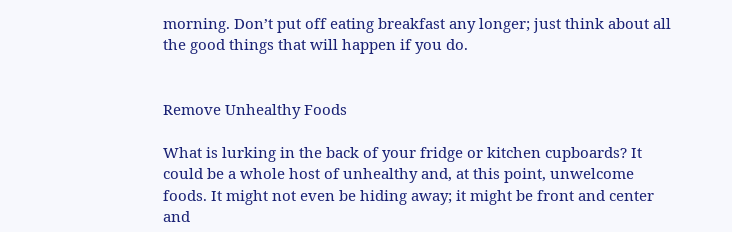morning. Don’t put off eating breakfast any longer; just think about all the good things that will happen if you do.


Remove Unhealthy Foods

What is lurking in the back of your fridge or kitchen cupboards? It could be a whole host of unhealthy and, at this point, unwelcome foods. It might not even be hiding away; it might be front and center and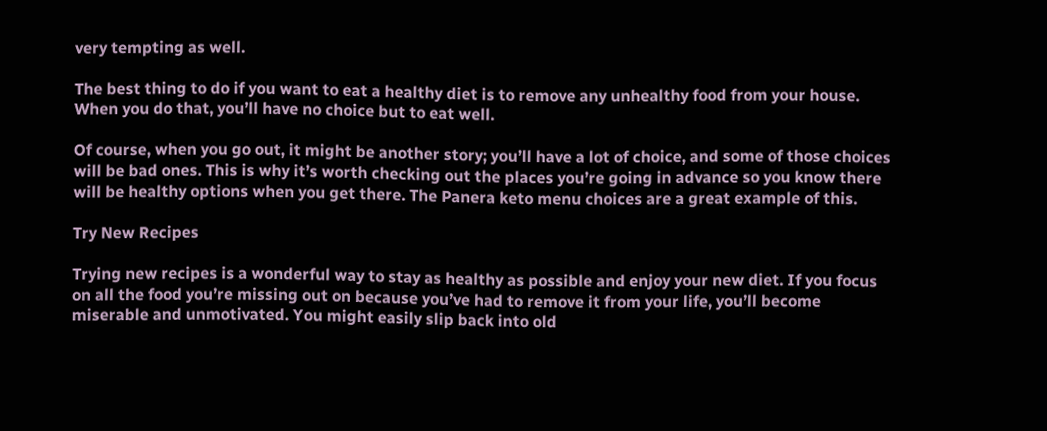very tempting as well.

The best thing to do if you want to eat a healthy diet is to remove any unhealthy food from your house. When you do that, you’ll have no choice but to eat well.

Of course, when you go out, it might be another story; you’ll have a lot of choice, and some of those choices will be bad ones. This is why it’s worth checking out the places you’re going in advance so you know there will be healthy options when you get there. The Panera keto menu choices are a great example of this.

Try New Recipes

Trying new recipes is a wonderful way to stay as healthy as possible and enjoy your new diet. If you focus on all the food you’re missing out on because you’ve had to remove it from your life, you’ll become miserable and unmotivated. You might easily slip back into old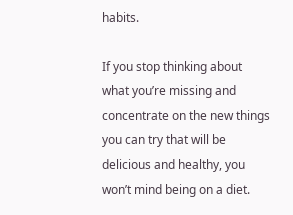habits.

If you stop thinking about what you’re missing and concentrate on the new things you can try that will be delicious and healthy, you won’t mind being on a diet.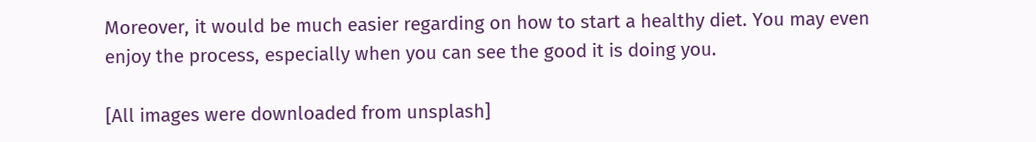Moreover, it would be much easier regarding on how to start a healthy diet. You may even enjoy the process, especially when you can see the good it is doing you.

[All images were downloaded from unsplash]